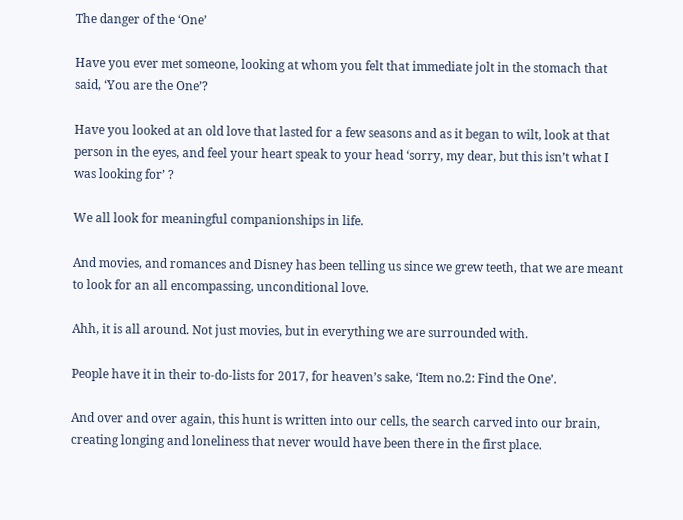The danger of the ‘One’

Have you ever met someone, looking at whom you felt that immediate jolt in the stomach that said, ‘You are the One’?

Have you looked at an old love that lasted for a few seasons and as it began to wilt, look at that person in the eyes, and feel your heart speak to your head ‘sorry, my dear, but this isn’t what I was looking for’ ?

We all look for meaningful companionships in life.

And movies, and romances and Disney has been telling us since we grew teeth, that we are meant to look for an all encompassing, unconditional love.

Ahh, it is all around. Not just movies, but in everything we are surrounded with.

People have it in their to-do-lists for 2017, for heaven’s sake, ‘Item no.2: Find the One’.

And over and over again, this hunt is written into our cells, the search carved into our brain, creating longing and loneliness that never would have been there in the first place.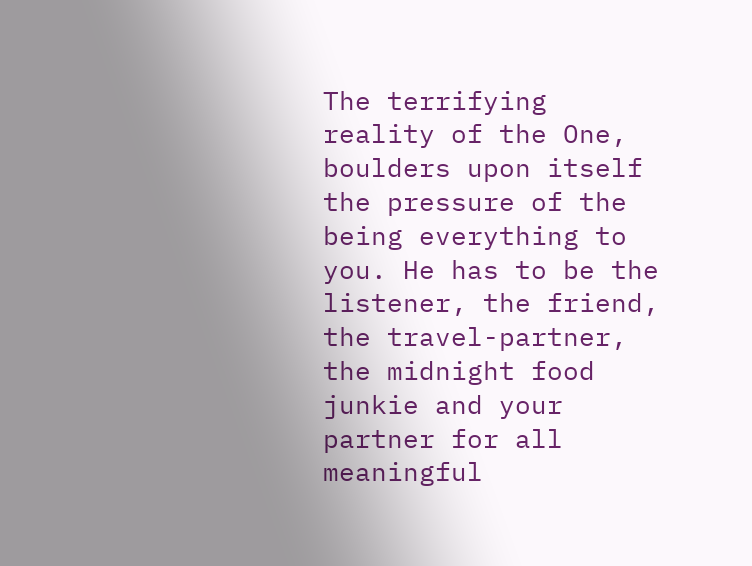The terrifying reality of the One, boulders upon itself the pressure of the being everything to you. He has to be the listener, the friend, the travel-partner, the midnight food junkie and your partner for all meaningful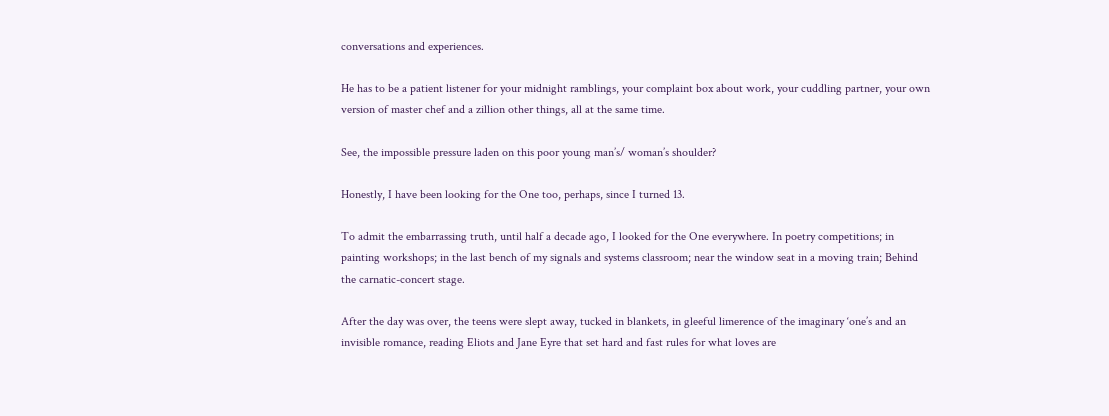conversations and experiences.

He has to be a patient listener for your midnight ramblings, your complaint box about work, your cuddling partner, your own version of master chef and a zillion other things, all at the same time.

See, the impossible pressure laden on this poor young man’s/ woman’s shoulder?

Honestly, I have been looking for the One too, perhaps, since I turned 13.

To admit the embarrassing truth, until half a decade ago, I looked for the One everywhere. In poetry competitions; in painting workshops; in the last bench of my signals and systems classroom; near the window seat in a moving train; Behind the carnatic-concert stage.

After the day was over, the teens were slept away, tucked in blankets, in gleeful limerence of the imaginary ‘one’s and an invisible romance, reading Eliots and Jane Eyre that set hard and fast rules for what loves are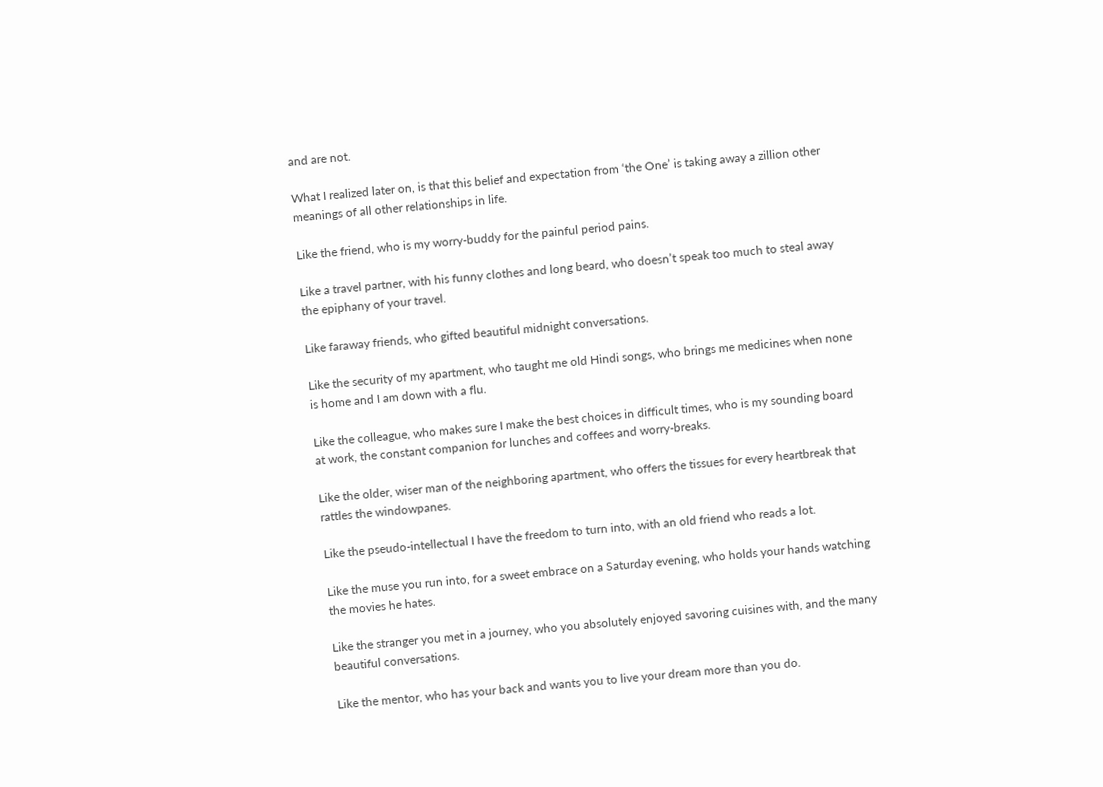and are not.

What I realized later on, is that this belief and expectation from ‘the One’ is taking away a zillion other meanings of all other relationships in life.

Like the friend, who is my worry-buddy for the painful period pains.

Like a travel partner, with his funny clothes and long beard, who doesn’t speak too much to steal away the epiphany of your travel.

Like faraway friends, who gifted beautiful midnight conversations.

Like the security of my apartment, who taught me old Hindi songs, who brings me medicines when none is home and I am down with a flu.

Like the colleague, who makes sure I make the best choices in difficult times, who is my sounding board at work, the constant companion for lunches and coffees and worry-breaks.

Like the older, wiser man of the neighboring apartment, who offers the tissues for every heartbreak that rattles the windowpanes.

Like the pseudo-intellectual I have the freedom to turn into, with an old friend who reads a lot.

Like the muse you run into, for a sweet embrace on a Saturday evening, who holds your hands watching the movies he hates.

Like the stranger you met in a journey, who you absolutely enjoyed savoring cuisines with, and the many beautiful conversations.

Like the mentor, who has your back and wants you to live your dream more than you do.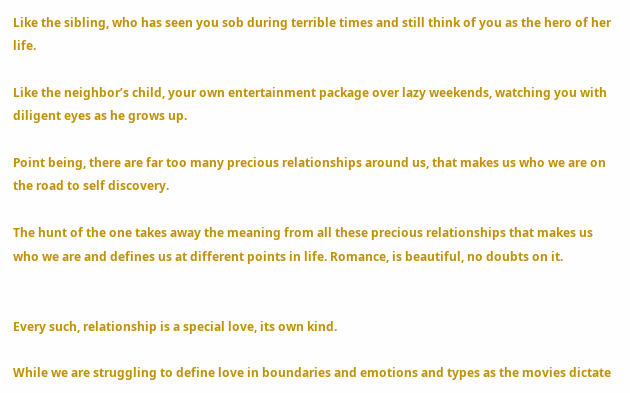Like the sibling, who has seen you sob during terrible times and still think of you as the hero of her life.

Like the neighbor’s child, your own entertainment package over lazy weekends, watching you with diligent eyes as he grows up.

Point being, there are far too many precious relationships around us, that makes us who we are on the road to self discovery.

The hunt of the one takes away the meaning from all these precious relationships that makes us who we are and defines us at different points in life. Romance, is beautiful, no doubts on it.


Every such, relationship is a special love, its own kind.

While we are struggling to define love in boundaries and emotions and types as the movies dictate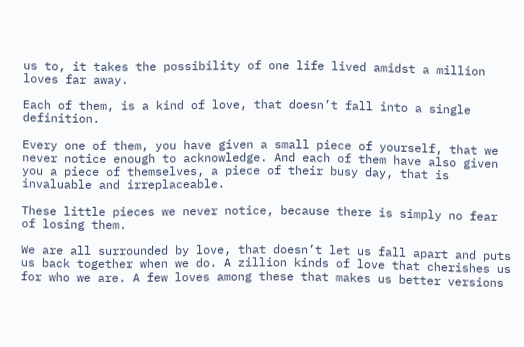us to, it takes the possibility of one life lived amidst a million loves far away.

Each of them, is a kind of love, that doesn’t fall into a single definition.

Every one of them, you have given a small piece of yourself, that we never notice enough to acknowledge. And each of them have also given you a piece of themselves, a piece of their busy day, that is invaluable and irreplaceable.

These little pieces we never notice, because there is simply no fear of losing them.

We are all surrounded by love, that doesn’t let us fall apart and puts us back together when we do. A zillion kinds of love that cherishes us for who we are. A few loves among these that makes us better versions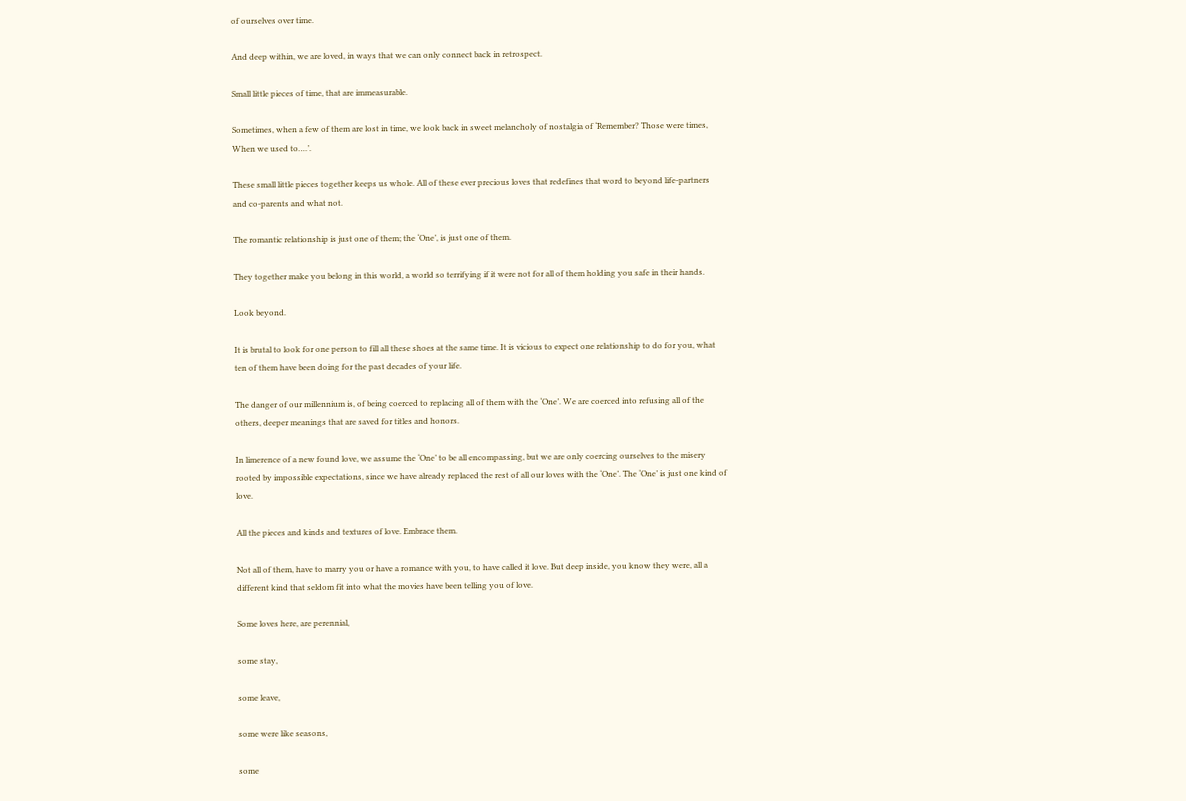of ourselves over time.

And deep within, we are loved, in ways that we can only connect back in retrospect.

Small little pieces of time, that are immeasurable.

Sometimes, when a few of them are lost in time, we look back in sweet melancholy of nostalgia of ‘Remember? Those were times, When we used to….’.

These small little pieces together keeps us whole. All of these ever precious loves that redefines that word to beyond life-partners and co-parents and what not.

The romantic relationship is just one of them; the ‘One’, is just one of them.

They together make you belong in this world, a world so terrifying if it were not for all of them holding you safe in their hands.

Look beyond.

It is brutal to look for one person to fill all these shoes at the same time. It is vicious to expect one relationship to do for you, what ten of them have been doing for the past decades of your life.

The danger of our millennium is, of being coerced to replacing all of them with the ‘One’. We are coerced into refusing all of the others, deeper meanings that are saved for titles and honors.

In limerence of a new found love, we assume the ‘One’ to be all encompassing, but we are only coercing ourselves to the misery rooted by impossible expectations, since we have already replaced the rest of all our loves with the ‘One’. The ‘One’ is just one kind of love.

All the pieces and kinds and textures of love. Embrace them.

Not all of them, have to marry you or have a romance with you, to have called it love. But deep inside, you know they were, all a different kind that seldom fit into what the movies have been telling you of love.

Some loves here, are perennial,

some stay,

some leave,

some were like seasons,

some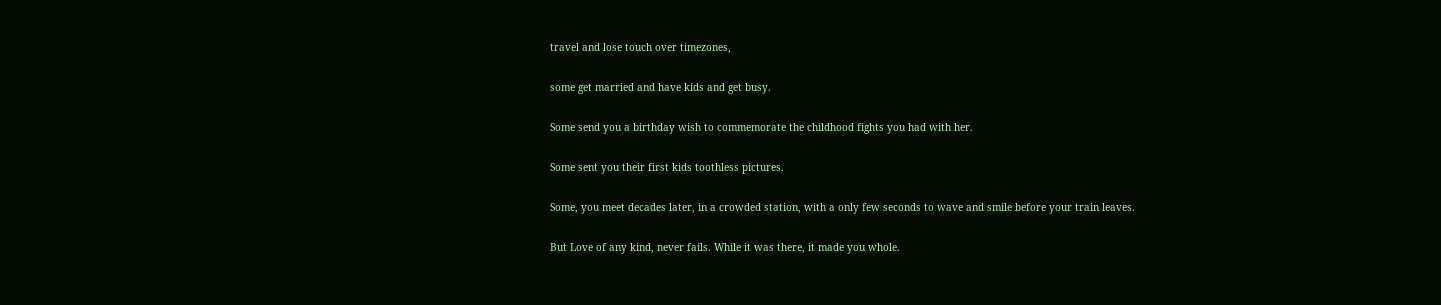travel and lose touch over timezones,

some get married and have kids and get busy.

Some send you a birthday wish to commemorate the childhood fights you had with her.

Some sent you their first kids toothless pictures.

Some, you meet decades later, in a crowded station, with a only few seconds to wave and smile before your train leaves.

But Love of any kind, never fails. While it was there, it made you whole.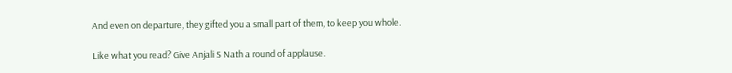And even on departure, they gifted you a small part of them, to keep you whole.

Like what you read? Give Anjali S Nath a round of applause.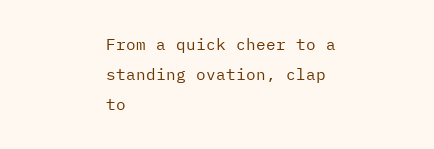From a quick cheer to a standing ovation, clap to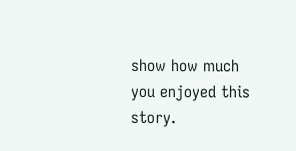show how much you enjoyed this story.